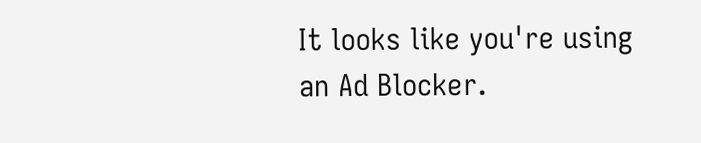It looks like you're using an Ad Blocker.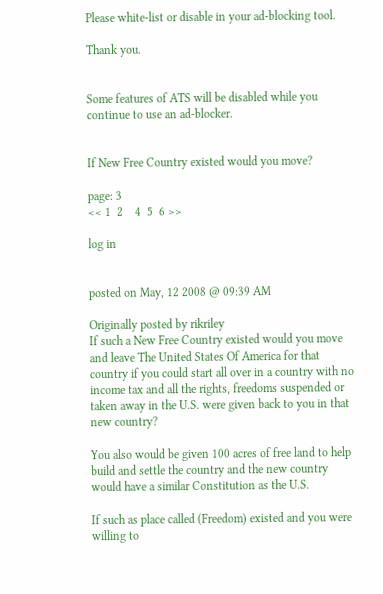Please white-list or disable in your ad-blocking tool.

Thank you.


Some features of ATS will be disabled while you continue to use an ad-blocker.


If New Free Country existed would you move?

page: 3
<< 1  2    4  5  6 >>

log in


posted on May, 12 2008 @ 09:39 AM

Originally posted by rikriley
If such a New Free Country existed would you move and leave The United States Of America for that country if you could start all over in a country with no income tax and all the rights, freedoms suspended or taken away in the U.S. were given back to you in that new country?

You also would be given 100 acres of free land to help build and settle the country and the new country would have a similar Constitution as the U.S.

If such as place called (Freedom) existed and you were willing to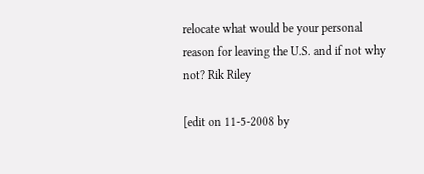relocate what would be your personal reason for leaving the U.S. and if not why not? Rik Riley

[edit on 11-5-2008 by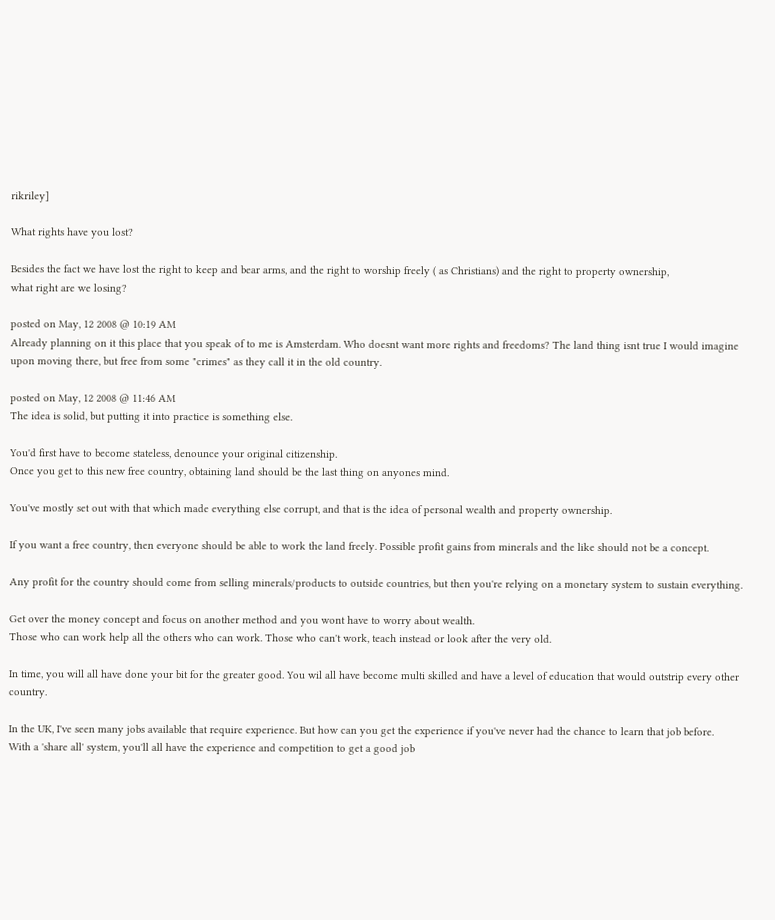rikriley]

What rights have you lost?

Besides the fact we have lost the right to keep and bear arms, and the right to worship freely ( as Christians) and the right to property ownership,
what right are we losing?

posted on May, 12 2008 @ 10:19 AM
Already planning on it this place that you speak of to me is Amsterdam. Who doesnt want more rights and freedoms? The land thing isnt true I would imagine upon moving there, but free from some "crimes" as they call it in the old country.

posted on May, 12 2008 @ 11:46 AM
The idea is solid, but putting it into practice is something else.

You'd first have to become stateless, denounce your original citizenship.
Once you get to this new free country, obtaining land should be the last thing on anyones mind.

You've mostly set out with that which made everything else corrupt, and that is the idea of personal wealth and property ownership.

If you want a free country, then everyone should be able to work the land freely. Possible profit gains from minerals and the like should not be a concept.

Any profit for the country should come from selling minerals/products to outside countries, but then you're relying on a monetary system to sustain everything.

Get over the money concept and focus on another method and you wont have to worry about wealth.
Those who can work help all the others who can work. Those who can't work, teach instead or look after the very old.

In time, you will all have done your bit for the greater good. You wil all have become multi skilled and have a level of education that would outstrip every other country.

In the UK, I've seen many jobs available that require experience. But how can you get the experience if you've never had the chance to learn that job before.
With a 'share all' system, you'll all have the experience and competition to get a good job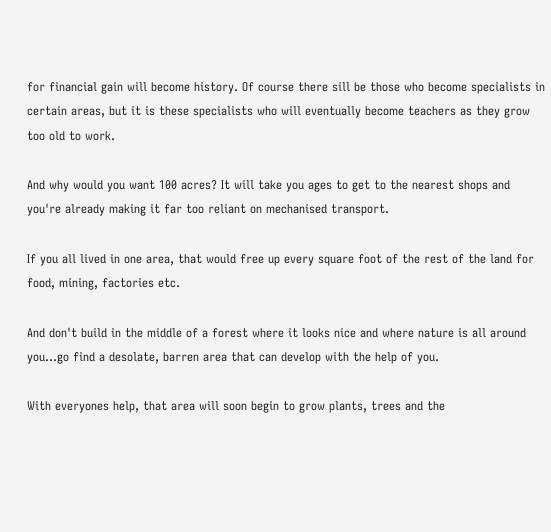for financial gain will become history. Of course there sill be those who become specialists in certain areas, but it is these specialists who will eventually become teachers as they grow too old to work.

And why would you want 100 acres? It will take you ages to get to the nearest shops and you're already making it far too reliant on mechanised transport.

If you all lived in one area, that would free up every square foot of the rest of the land for food, mining, factories etc.

And don't build in the middle of a forest where it looks nice and where nature is all around you...go find a desolate, barren area that can develop with the help of you.

With everyones help, that area will soon begin to grow plants, trees and the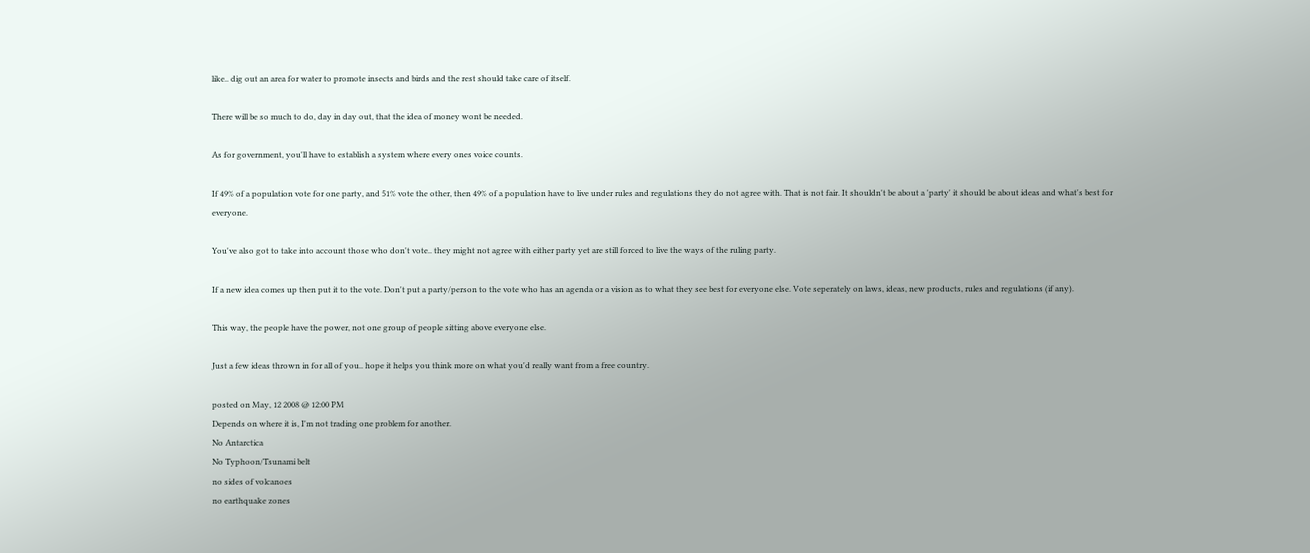like.. dig out an area for water to promote insects and birds and the rest should take care of itself.

There will be so much to do, day in day out, that the idea of money wont be needed.

As for government, you'll have to establish a system where every ones voice counts.

If 49% of a population vote for one party, and 51% vote the other, then 49% of a population have to live under rules and regulations they do not agree with. That is not fair. It shouldn't be about a 'party' it should be about ideas and what's best for everyone.

You've also got to take into account those who don't vote.. they might not agree with either party yet are still forced to live the ways of the ruling party.

If a new idea comes up then put it to the vote. Don't put a party/person to the vote who has an agenda or a vision as to what they see best for everyone else. Vote seperately on laws, ideas, new products, rules and regulations (if any).

This way, the people have the power, not one group of people sitting above everyone else.

Just a few ideas thrown in for all of you.. hope it helps you think more on what you'd really want from a free country.

posted on May, 12 2008 @ 12:00 PM
Depends on where it is, I'm not trading one problem for another.
No Antarctica
No Typhoon/Tsunami belt
no sides of volcanoes
no earthquake zones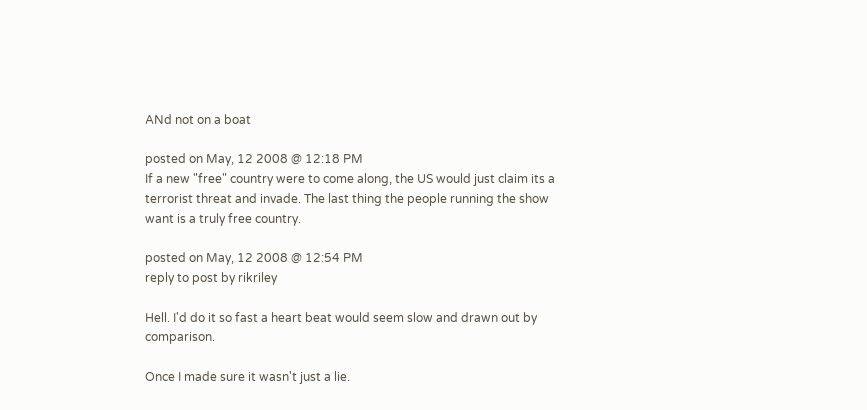ANd not on a boat

posted on May, 12 2008 @ 12:18 PM
If a new "free" country were to come along, the US would just claim its a terrorist threat and invade. The last thing the people running the show want is a truly free country.

posted on May, 12 2008 @ 12:54 PM
reply to post by rikriley

Hell. I'd do it so fast a heart beat would seem slow and drawn out by comparison.

Once I made sure it wasn't just a lie.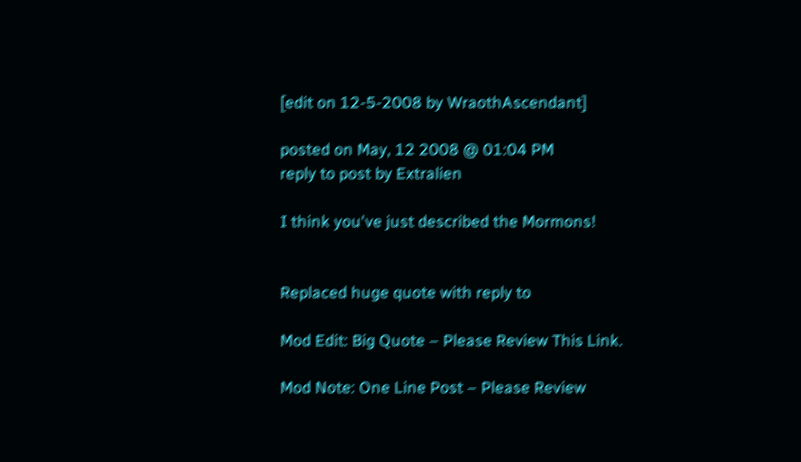[edit on 12-5-2008 by WraothAscendant]

posted on May, 12 2008 @ 01:04 PM
reply to post by Extralien

I think you've just described the Mormons!


Replaced huge quote with reply to

Mod Edit: Big Quote – Please Review This Link.

Mod Note: One Line Post – Please Review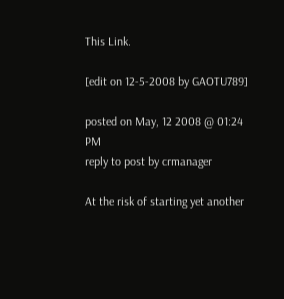This Link.

[edit on 12-5-2008 by GAOTU789]

posted on May, 12 2008 @ 01:24 PM
reply to post by crmanager

At the risk of starting yet another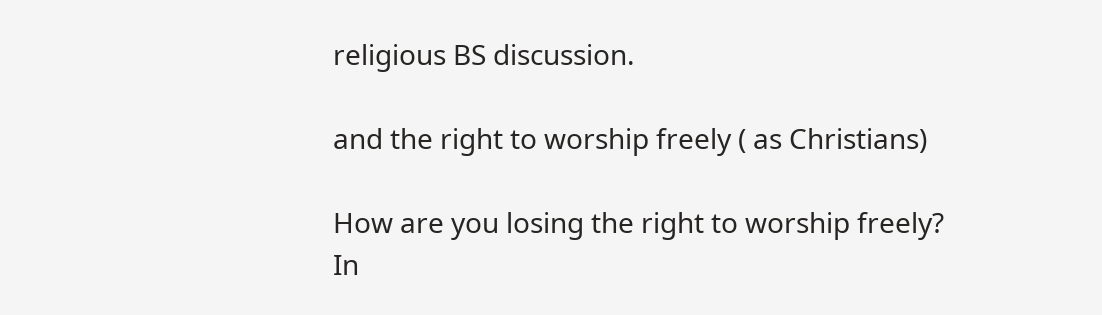religious BS discussion.

and the right to worship freely ( as Christians)

How are you losing the right to worship freely?
In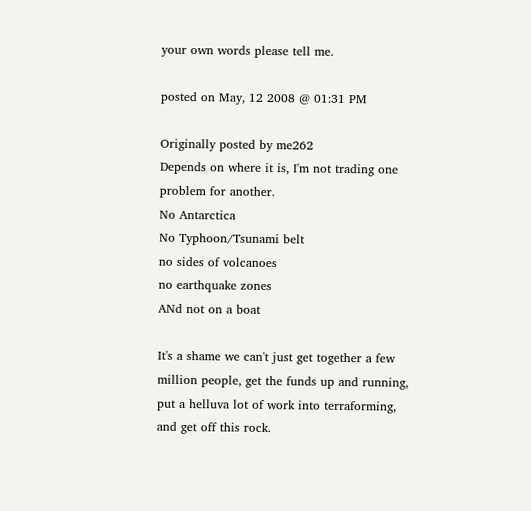your own words please tell me.

posted on May, 12 2008 @ 01:31 PM

Originally posted by me262
Depends on where it is, I'm not trading one problem for another.
No Antarctica
No Typhoon/Tsunami belt
no sides of volcanoes
no earthquake zones
ANd not on a boat

It's a shame we can't just get together a few million people, get the funds up and running, put a helluva lot of work into terraforming, and get off this rock.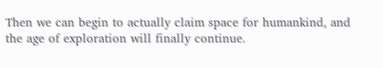Then we can begin to actually claim space for humankind, and the age of exploration will finally continue.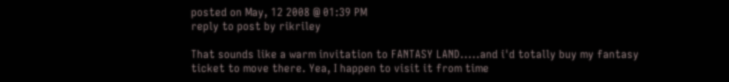posted on May, 12 2008 @ 01:39 PM
reply to post by rikriley

That sounds like a warm invitation to FANTASY LAND.....and i'd totally buy my fantasy ticket to move there. Yea, I happen to visit it from time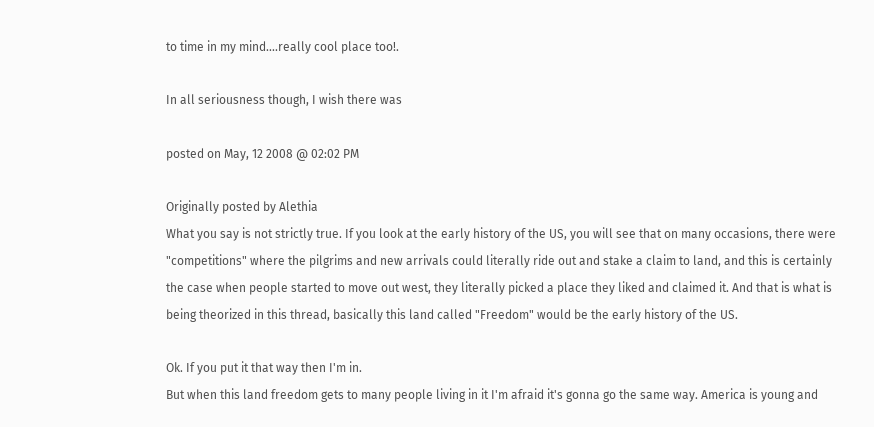to time in my mind....really cool place too!.

In all seriousness though, I wish there was

posted on May, 12 2008 @ 02:02 PM

Originally posted by Alethia
What you say is not strictly true. If you look at the early history of the US, you will see that on many occasions, there were "competitions" where the pilgrims and new arrivals could literally ride out and stake a claim to land, and this is certainly the case when people started to move out west, they literally picked a place they liked and claimed it. And that is what is being theorized in this thread, basically this land called "Freedom" would be the early history of the US.

Ok. If you put it that way then I'm in.
But when this land freedom gets to many people living in it I'm afraid it's gonna go the same way. America is young and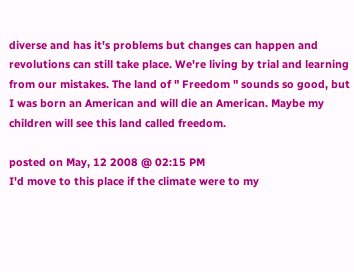diverse and has it's problems but changes can happen and revolutions can still take place. We're living by trial and learning from our mistakes. The land of " Freedom " sounds so good, but I was born an American and will die an American. Maybe my children will see this land called freedom.

posted on May, 12 2008 @ 02:15 PM
I'd move to this place if the climate were to my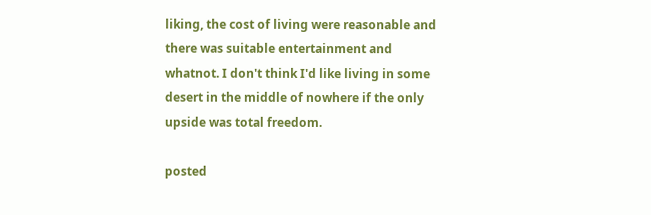liking, the cost of living were reasonable and there was suitable entertainment and whatnot. I don't think I'd like living in some desert in the middle of nowhere if the only upside was total freedom.

posted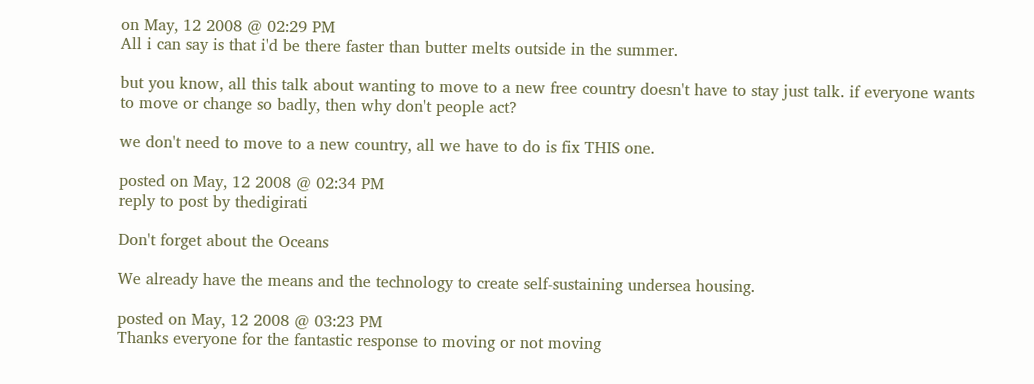on May, 12 2008 @ 02:29 PM
All i can say is that i'd be there faster than butter melts outside in the summer.

but you know, all this talk about wanting to move to a new free country doesn't have to stay just talk. if everyone wants to move or change so badly, then why don't people act?

we don't need to move to a new country, all we have to do is fix THIS one.

posted on May, 12 2008 @ 02:34 PM
reply to post by thedigirati

Don't forget about the Oceans

We already have the means and the technology to create self-sustaining undersea housing.

posted on May, 12 2008 @ 03:23 PM
Thanks everyone for the fantastic response to moving or not moving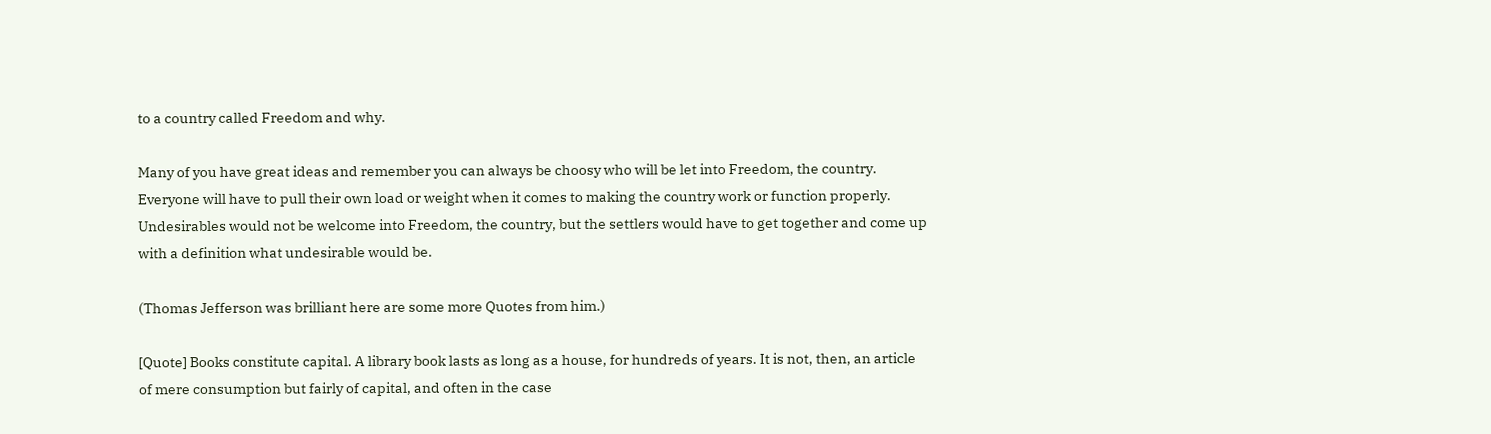to a country called Freedom and why.

Many of you have great ideas and remember you can always be choosy who will be let into Freedom, the country. Everyone will have to pull their own load or weight when it comes to making the country work or function properly. Undesirables would not be welcome into Freedom, the country, but the settlers would have to get together and come up with a definition what undesirable would be.

(Thomas Jefferson was brilliant here are some more Quotes from him.)

[Quote] Books constitute capital. A library book lasts as long as a house, for hundreds of years. It is not, then, an article of mere consumption but fairly of capital, and often in the case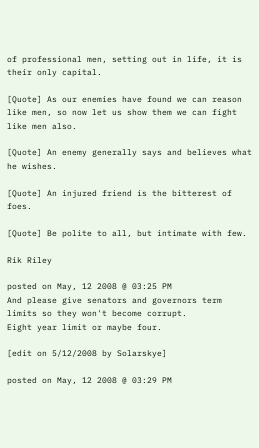of professional men, setting out in life, it is their only capital.

[Quote] As our enemies have found we can reason like men, so now let us show them we can fight like men also.

[Quote] An enemy generally says and believes what he wishes.

[Quote] An injured friend is the bitterest of foes.

[Quote] Be polite to all, but intimate with few.

Rik Riley

posted on May, 12 2008 @ 03:25 PM
And please give senators and governors term limits so they won't become corrupt.
Eight year limit or maybe four.

[edit on 5/12/2008 by Solarskye]

posted on May, 12 2008 @ 03:29 PM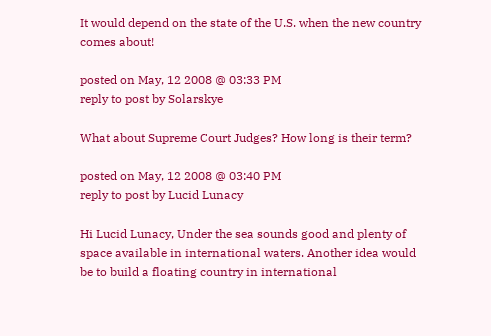It would depend on the state of the U.S. when the new country comes about!

posted on May, 12 2008 @ 03:33 PM
reply to post by Solarskye

What about Supreme Court Judges? How long is their term?

posted on May, 12 2008 @ 03:40 PM
reply to post by Lucid Lunacy

Hi Lucid Lunacy, Under the sea sounds good and plenty of space available in international waters. Another idea would be to build a floating country in international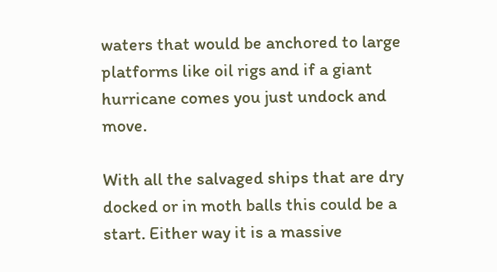waters that would be anchored to large platforms like oil rigs and if a giant hurricane comes you just undock and move.

With all the salvaged ships that are dry docked or in moth balls this could be a start. Either way it is a massive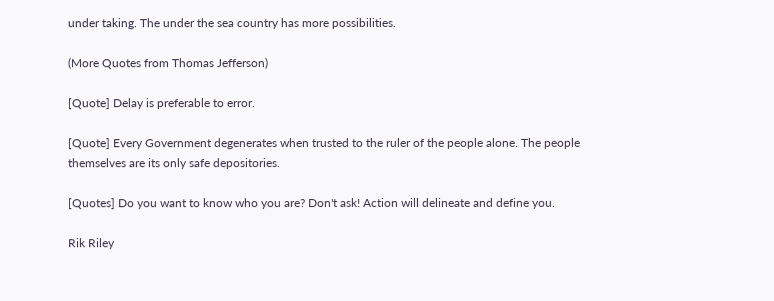under taking. The under the sea country has more possibilities.

(More Quotes from Thomas Jefferson)

[Quote] Delay is preferable to error.

[Quote] Every Government degenerates when trusted to the ruler of the people alone. The people themselves are its only safe depositories.

[Quotes] Do you want to know who you are? Don't ask! Action will delineate and define you.

Rik Riley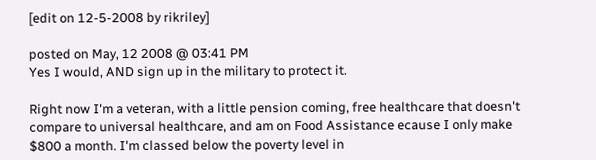[edit on 12-5-2008 by rikriley]

posted on May, 12 2008 @ 03:41 PM
Yes I would, AND sign up in the military to protect it.

Right now I'm a veteran, with a little pension coming, free healthcare that doesn't compare to universal healthcare, and am on Food Assistance ecause I only make $800 a month. I'm classed below the poverty level in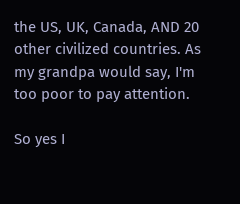the US, UK, Canada, AND 20 other civilized countries. As my grandpa would say, I'm too poor to pay attention.

So yes I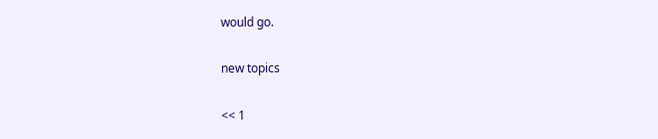would go.

new topics

<< 1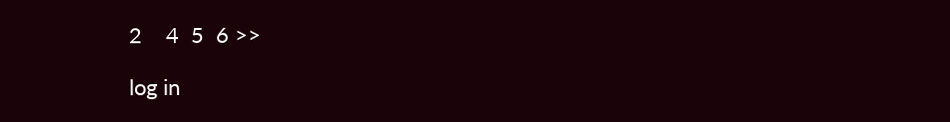2    4  5  6 >>

log in